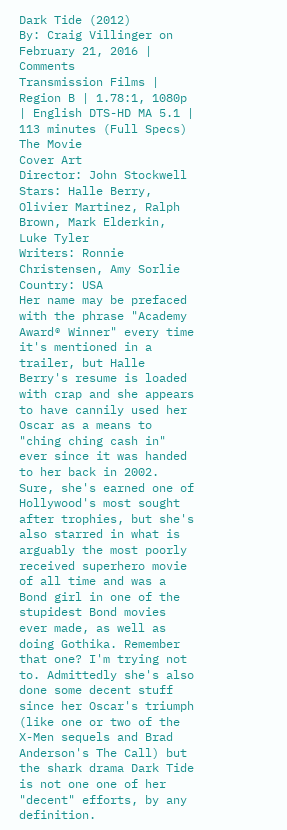Dark Tide (2012)
By: Craig Villinger on February 21, 2016 | Comments
Transmission Films | Region B | 1.78:1, 1080p | English DTS-HD MA 5.1 | 113 minutes (Full Specs)
The Movie
Cover Art
Director: John Stockwell
Stars: Halle Berry, Olivier Martinez, Ralph Brown, Mark Elderkin, Luke Tyler
Writers: Ronnie Christensen, Amy Sorlie
Country: USA
Her name may be prefaced with the phrase "Academy Award® Winner" every time it's mentioned in a trailer, but Halle Berry's resume is loaded with crap and she appears to have cannily used her Oscar as a means to "ching ching cash in" ever since it was handed to her back in 2002. Sure, she's earned one of Hollywood's most sought after trophies, but she's also starred in what is arguably the most poorly received superhero movie of all time and was a Bond girl in one of the stupidest Bond movies ever made, as well as doing Gothika. Remember that one? I'm trying not to. Admittedly she's also done some decent stuff since her Oscar's triumph (like one or two of the X-Men sequels and Brad Anderson's The Call) but the shark drama Dark Tide is not one one of her "decent" efforts, by any definition.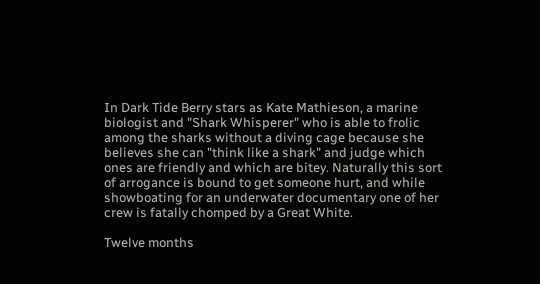In Dark Tide Berry stars as Kate Mathieson, a marine biologist and "Shark Whisperer" who is able to frolic among the sharks without a diving cage because she believes she can "think like a shark" and judge which ones are friendly and which are bitey. Naturally this sort of arrogance is bound to get someone hurt, and while showboating for an underwater documentary one of her crew is fatally chomped by a Great White.

Twelve months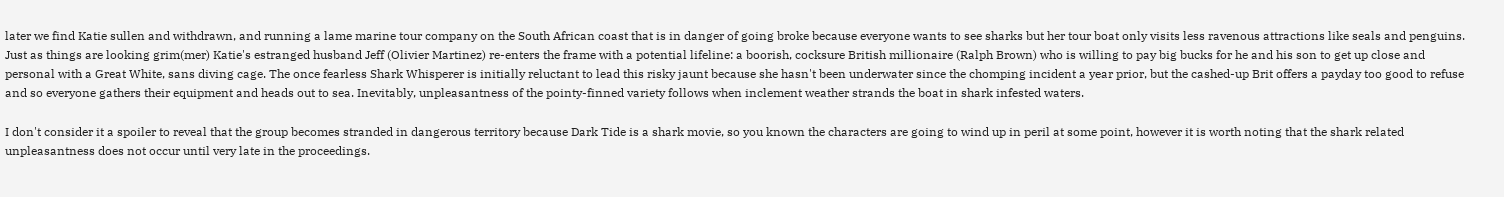later we find Katie sullen and withdrawn, and running a lame marine tour company on the South African coast that is in danger of going broke because everyone wants to see sharks but her tour boat only visits less ravenous attractions like seals and penguins. Just as things are looking grim(mer) Katie's estranged husband Jeff (Olivier Martinez) re-enters the frame with a potential lifeline: a boorish, cocksure British millionaire (Ralph Brown) who is willing to pay big bucks for he and his son to get up close and personal with a Great White, sans diving cage. The once fearless Shark Whisperer is initially reluctant to lead this risky jaunt because she hasn't been underwater since the chomping incident a year prior, but the cashed-up Brit offers a payday too good to refuse and so everyone gathers their equipment and heads out to sea. Inevitably, unpleasantness of the pointy-finned variety follows when inclement weather strands the boat in shark infested waters.

I don't consider it a spoiler to reveal that the group becomes stranded in dangerous territory because Dark Tide is a shark movie, so you known the characters are going to wind up in peril at some point, however it is worth noting that the shark related unpleasantness does not occur until very late in the proceedings.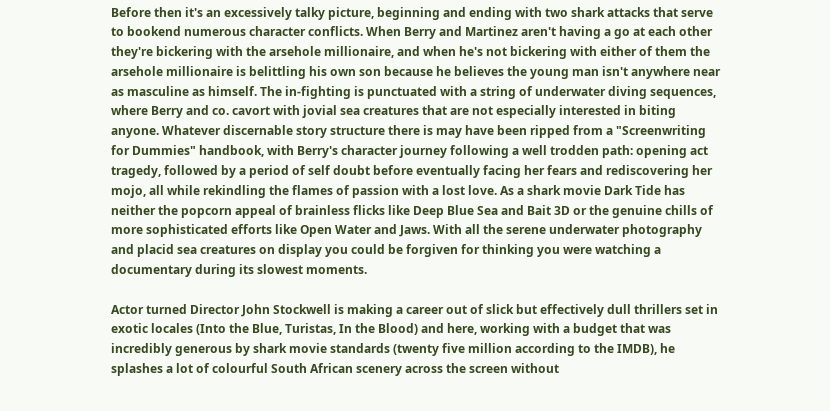Before then it's an excessively talky picture, beginning and ending with two shark attacks that serve to bookend numerous character conflicts. When Berry and Martinez aren't having a go at each other they're bickering with the arsehole millionaire, and when he's not bickering with either of them the arsehole millionaire is belittling his own son because he believes the young man isn't anywhere near as masculine as himself. The in-fighting is punctuated with a string of underwater diving sequences, where Berry and co. cavort with jovial sea creatures that are not especially interested in biting anyone. Whatever discernable story structure there is may have been ripped from a "Screenwriting for Dummies" handbook, with Berry's character journey following a well trodden path: opening act tragedy, followed by a period of self doubt before eventually facing her fears and rediscovering her mojo, all while rekindling the flames of passion with a lost love. As a shark movie Dark Tide has neither the popcorn appeal of brainless flicks like Deep Blue Sea and Bait 3D or the genuine chills of more sophisticated efforts like Open Water and Jaws. With all the serene underwater photography and placid sea creatures on display you could be forgiven for thinking you were watching a documentary during its slowest moments.

Actor turned Director John Stockwell is making a career out of slick but effectively dull thrillers set in exotic locales (Into the Blue, Turistas, In the Blood) and here, working with a budget that was incredibly generous by shark movie standards (twenty five million according to the IMDB), he splashes a lot of colourful South African scenery across the screen without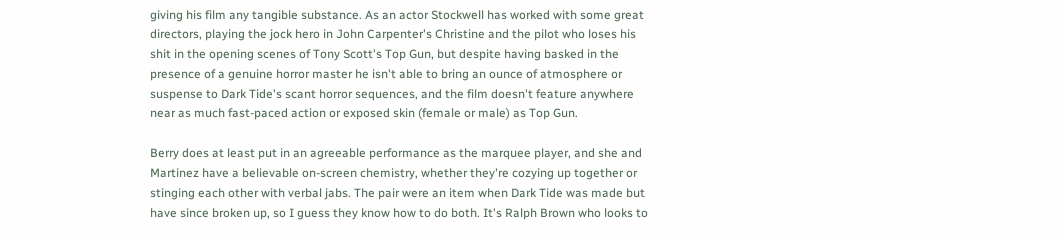giving his film any tangible substance. As an actor Stockwell has worked with some great directors, playing the jock hero in John Carpenter's Christine and the pilot who loses his shit in the opening scenes of Tony Scott's Top Gun, but despite having basked in the presence of a genuine horror master he isn't able to bring an ounce of atmosphere or suspense to Dark Tide's scant horror sequences, and the film doesn't feature anywhere near as much fast-paced action or exposed skin (female or male) as Top Gun.

Berry does at least put in an agreeable performance as the marquee player, and she and Martinez have a believable on-screen chemistry, whether they're cozying up together or stinging each other with verbal jabs. The pair were an item when Dark Tide was made but have since broken up, so I guess they know how to do both. It's Ralph Brown who looks to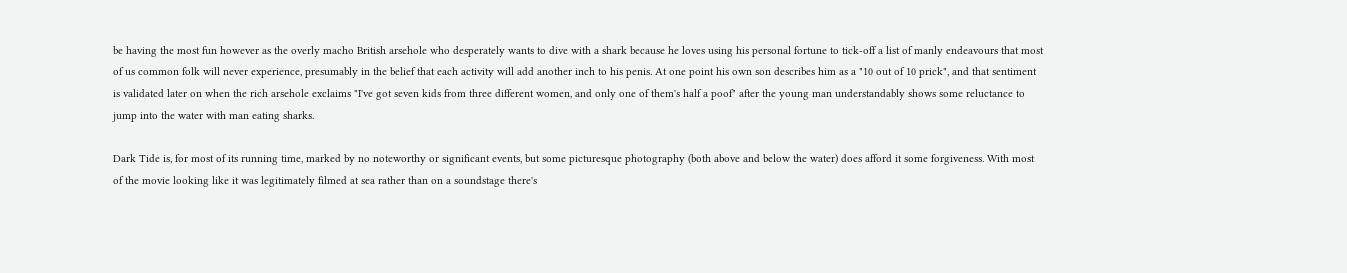be having the most fun however as the overly macho British arsehole who desperately wants to dive with a shark because he loves using his personal fortune to tick-off a list of manly endeavours that most of us common folk will never experience, presumably in the belief that each activity will add another inch to his penis. At one point his own son describes him as a "10 out of 10 prick", and that sentiment is validated later on when the rich arsehole exclaims "I've got seven kids from three different women, and only one of them's half a poof" after the young man understandably shows some reluctance to jump into the water with man eating sharks.

Dark Tide is, for most of its running time, marked by no noteworthy or significant events, but some picturesque photography (both above and below the water) does afford it some forgiveness. With most of the movie looking like it was legitimately filmed at sea rather than on a soundstage there's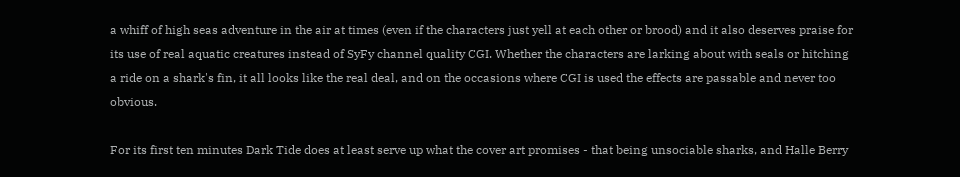a whiff of high seas adventure in the air at times (even if the characters just yell at each other or brood) and it also deserves praise for its use of real aquatic creatures instead of SyFy channel quality CGI. Whether the characters are larking about with seals or hitching a ride on a shark's fin, it all looks like the real deal, and on the occasions where CGI is used the effects are passable and never too obvious.

For its first ten minutes Dark Tide does at least serve up what the cover art promises - that being unsociable sharks, and Halle Berry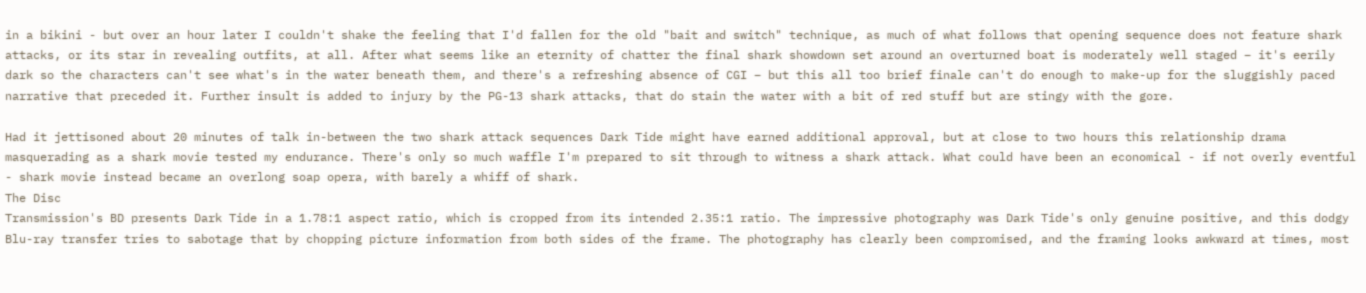in a bikini - but over an hour later I couldn't shake the feeling that I'd fallen for the old "bait and switch" technique, as much of what follows that opening sequence does not feature shark attacks, or its star in revealing outfits, at all. After what seems like an eternity of chatter the final shark showdown set around an overturned boat is moderately well staged – it's eerily dark so the characters can't see what's in the water beneath them, and there's a refreshing absence of CGI – but this all too brief finale can't do enough to make-up for the sluggishly paced narrative that preceded it. Further insult is added to injury by the PG-13 shark attacks, that do stain the water with a bit of red stuff but are stingy with the gore.

Had it jettisoned about 20 minutes of talk in-between the two shark attack sequences Dark Tide might have earned additional approval, but at close to two hours this relationship drama masquerading as a shark movie tested my endurance. There's only so much waffle I'm prepared to sit through to witness a shark attack. What could have been an economical - if not overly eventful - shark movie instead became an overlong soap opera, with barely a whiff of shark.
The Disc
Transmission's BD presents Dark Tide in a 1.78:1 aspect ratio, which is cropped from its intended 2.35:1 ratio. The impressive photography was Dark Tide's only genuine positive, and this dodgy Blu-ray transfer tries to sabotage that by chopping picture information from both sides of the frame. The photography has clearly been compromised, and the framing looks awkward at times, most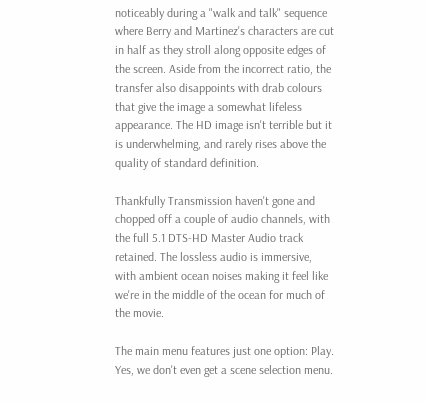noticeably during a "walk and talk" sequence where Berry and Martinez's characters are cut in half as they stroll along opposite edges of the screen. Aside from the incorrect ratio, the transfer also disappoints with drab colours that give the image a somewhat lifeless appearance. The HD image isn't terrible but it is underwhelming, and rarely rises above the quality of standard definition.

Thankfully Transmission haven't gone and chopped off a couple of audio channels, with the full 5.1 DTS-HD Master Audio track retained. The lossless audio is immersive, with ambient ocean noises making it feel like we're in the middle of the ocean for much of the movie.

The main menu features just one option: Play. Yes, we don't even get a scene selection menu.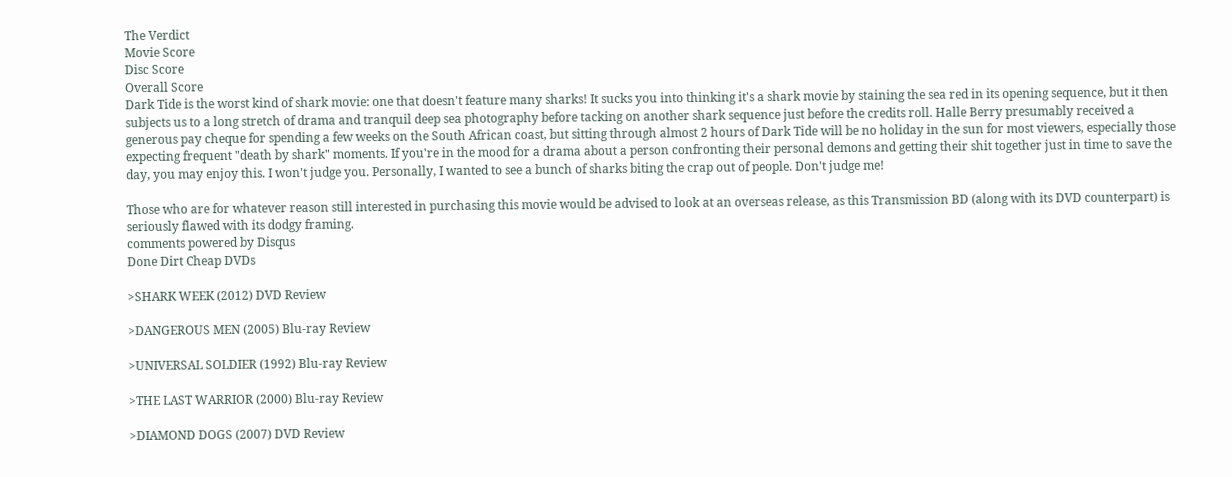The Verdict
Movie Score
Disc Score
Overall Score
Dark Tide is the worst kind of shark movie: one that doesn't feature many sharks! It sucks you into thinking it's a shark movie by staining the sea red in its opening sequence, but it then subjects us to a long stretch of drama and tranquil deep sea photography before tacking on another shark sequence just before the credits roll. Halle Berry presumably received a generous pay cheque for spending a few weeks on the South African coast, but sitting through almost 2 hours of Dark Tide will be no holiday in the sun for most viewers, especially those expecting frequent "death by shark" moments. If you're in the mood for a drama about a person confronting their personal demons and getting their shit together just in time to save the day, you may enjoy this. I won't judge you. Personally, I wanted to see a bunch of sharks biting the crap out of people. Don't judge me!

Those who are for whatever reason still interested in purchasing this movie would be advised to look at an overseas release, as this Transmission BD (along with its DVD counterpart) is seriously flawed with its dodgy framing.
comments powered by Disqus
Done Dirt Cheap DVDs

>SHARK WEEK (2012) DVD Review

>DANGEROUS MEN (2005) Blu-ray Review

>UNIVERSAL SOLDIER (1992) Blu-ray Review

>THE LAST WARRIOR (2000) Blu-ray Review

>DIAMOND DOGS (2007) DVD Review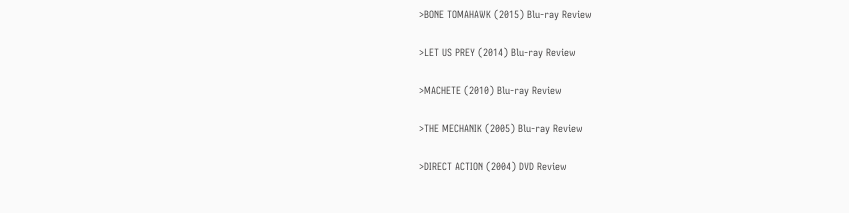>BONE TOMAHAWK (2015) Blu-ray Review

>LET US PREY (2014) Blu-ray Review

>MACHETE (2010) Blu-ray Review

>THE MECHANIK (2005) Blu-ray Review

>DIRECT ACTION (2004) DVD Review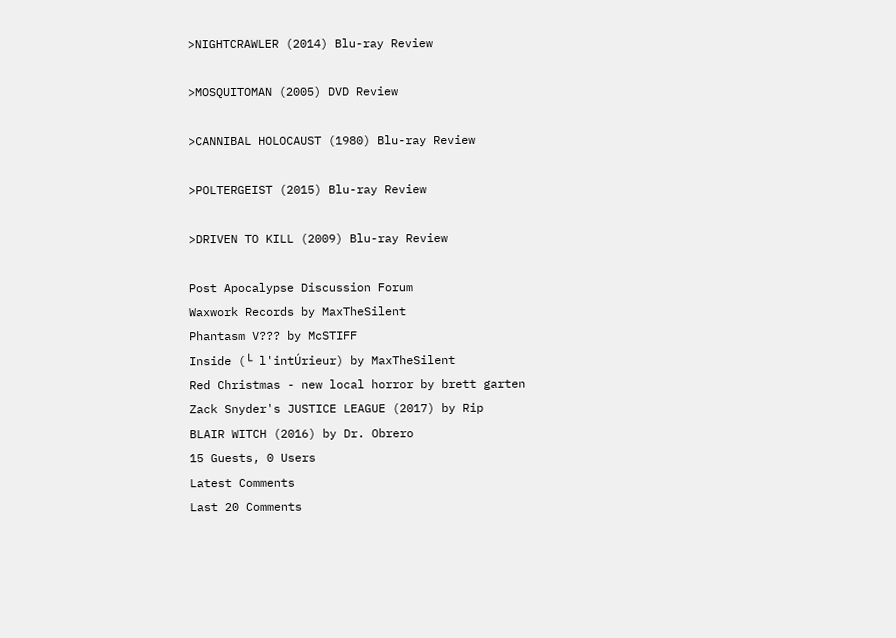>NIGHTCRAWLER (2014) Blu-ray Review

>MOSQUITOMAN (2005) DVD Review

>CANNIBAL HOLOCAUST (1980) Blu-ray Review

>POLTERGEIST (2015) Blu-ray Review

>DRIVEN TO KILL (2009) Blu-ray Review

Post Apocalypse Discussion Forum
Waxwork Records by MaxTheSilent
Phantasm V??? by McSTIFF
Inside (└ l'intÚrieur) by MaxTheSilent
Red Christmas - new local horror by brett garten
Zack Snyder's JUSTICE LEAGUE (2017) by Rip
BLAIR WITCH (2016) by Dr. Obrero
15 Guests, 0 Users
Latest Comments
Last 20 Comments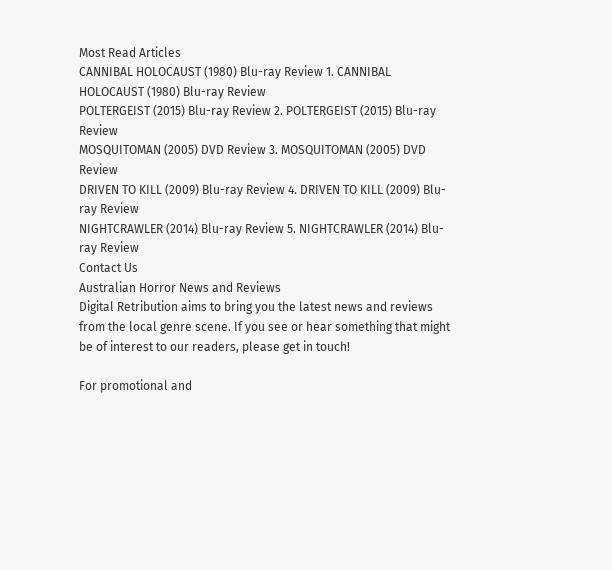Most Read Articles
CANNIBAL HOLOCAUST (1980) Blu-ray Review 1. CANNIBAL HOLOCAUST (1980) Blu-ray Review
POLTERGEIST (2015) Blu-ray Review 2. POLTERGEIST (2015) Blu-ray Review
MOSQUITOMAN (2005) DVD Review 3. MOSQUITOMAN (2005) DVD Review
DRIVEN TO KILL (2009) Blu-ray Review 4. DRIVEN TO KILL (2009) Blu-ray Review
NIGHTCRAWLER (2014) Blu-ray Review 5. NIGHTCRAWLER (2014) Blu-ray Review
Contact Us
Australian Horror News and Reviews
Digital Retribution aims to bring you the latest news and reviews from the local genre scene. If you see or hear something that might be of interest to our readers, please get in touch!

For promotional and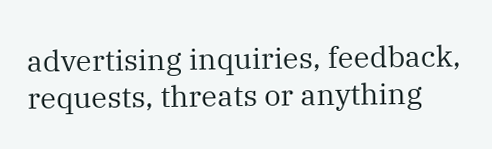advertising inquiries, feedback, requests, threats or anything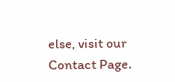else, visit our Contact Page.